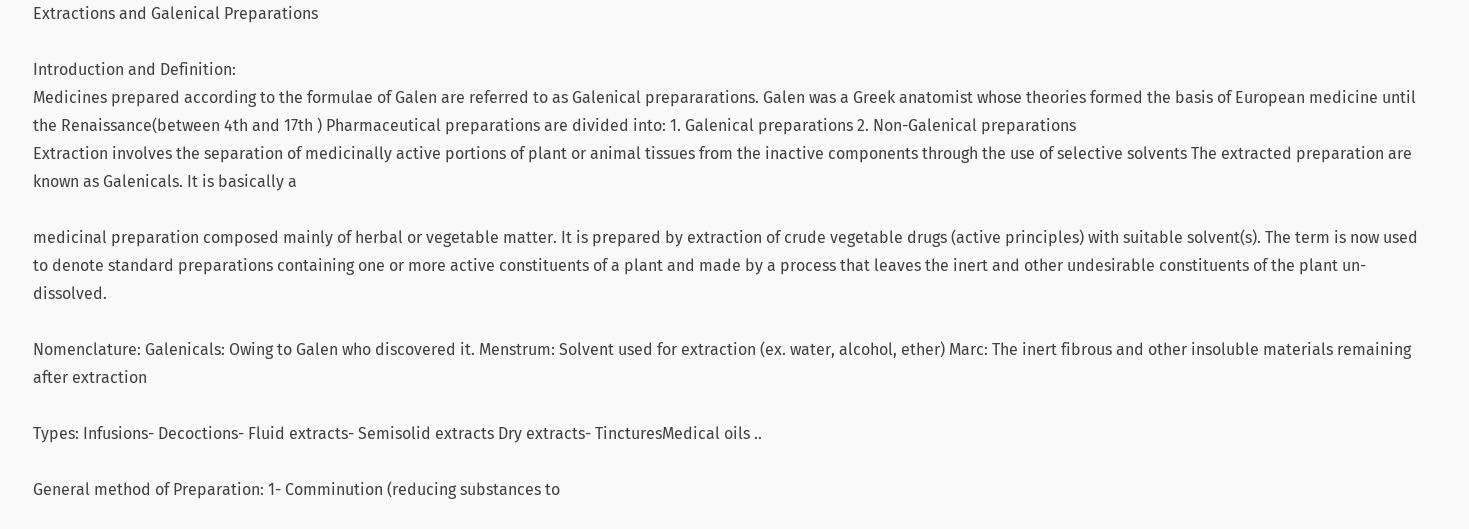Extractions and Galenical Preparations

Introduction and Definition:
Medicines prepared according to the formulae of Galen are referred to as Galenical prepararations. Galen was a Greek anatomist whose theories formed the basis of European medicine until the Renaissance(between 4th and 17th ) Pharmaceutical preparations are divided into: 1. Galenical preparations 2. Non-Galenical preparations
Extraction involves the separation of medicinally active portions of plant or animal tissues from the inactive components through the use of selective solvents The extracted preparation are known as Galenicals. It is basically a

medicinal preparation composed mainly of herbal or vegetable matter. It is prepared by extraction of crude vegetable drugs (active principles) with suitable solvent(s). The term is now used to denote standard preparations containing one or more active constituents of a plant and made by a process that leaves the inert and other undesirable constituents of the plant un-dissolved.

Nomenclature: Galenicals: Owing to Galen who discovered it. Menstrum: Solvent used for extraction (ex. water, alcohol, ether) Marc: The inert fibrous and other insoluble materials remaining after extraction

Types: Infusions- Decoctions- Fluid extracts- Semisolid extracts Dry extracts- TincturesMedical oils ..

General method of Preparation: 1- Comminution (reducing substances to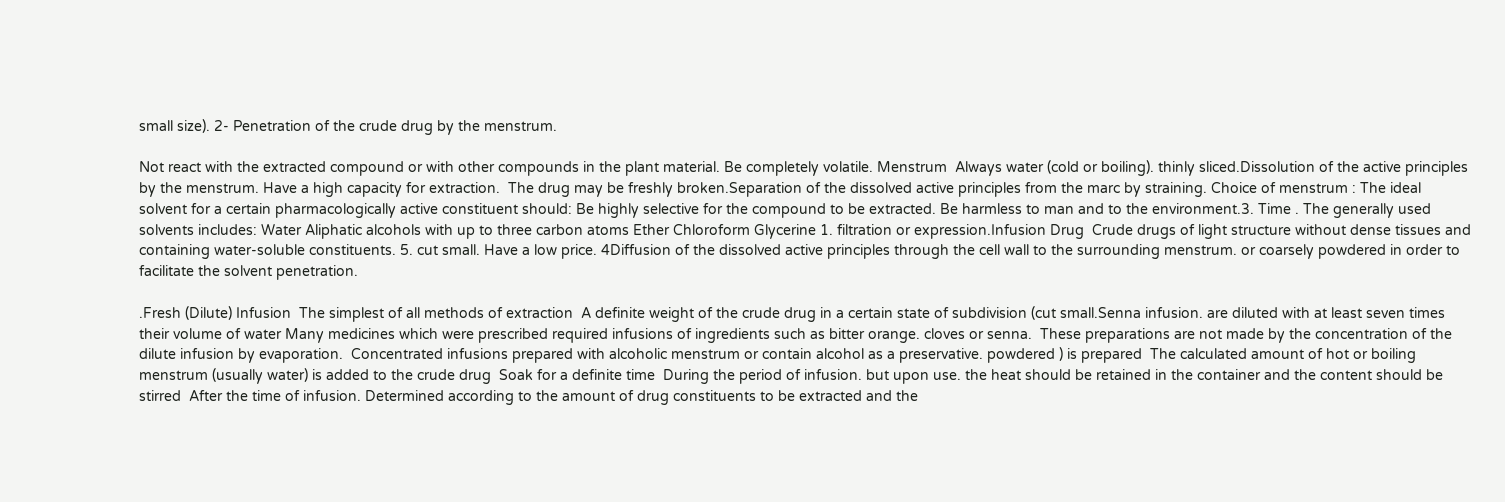small size). 2- Penetration of the crude drug by the menstrum.

Not react with the extracted compound or with other compounds in the plant material. Be completely volatile. Menstrum  Always water (cold or boiling). thinly sliced.Dissolution of the active principles by the menstrum. Have a high capacity for extraction.  The drug may be freshly broken.Separation of the dissolved active principles from the marc by straining. Choice of menstrum : The ideal solvent for a certain pharmacologically active constituent should: Be highly selective for the compound to be extracted. Be harmless to man and to the environment.3. Time . The generally used solvents includes: Water Aliphatic alcohols with up to three carbon atoms Ether Chloroform Glycerine 1. filtration or expression.Infusion Drug  Crude drugs of light structure without dense tissues and containing water-soluble constituents. 5. cut small. Have a low price. 4Diffusion of the dissolved active principles through the cell wall to the surrounding menstrum. or coarsely powdered in order to facilitate the solvent penetration.

.Fresh (Dilute) Infusion  The simplest of all methods of extraction  A definite weight of the crude drug in a certain state of subdivision (cut small.Senna infusion. are diluted with at least seven times their volume of water Many medicines which were prescribed required infusions of ingredients such as bitter orange. cloves or senna.  These preparations are not made by the concentration of the dilute infusion by evaporation.  Concentrated infusions prepared with alcoholic menstrum or contain alcohol as a preservative. powdered ) is prepared  The calculated amount of hot or boiling menstrum (usually water) is added to the crude drug  Soak for a definite time  During the period of infusion. but upon use. the heat should be retained in the container and the content should be stirred  After the time of infusion. Determined according to the amount of drug constituents to be extracted and the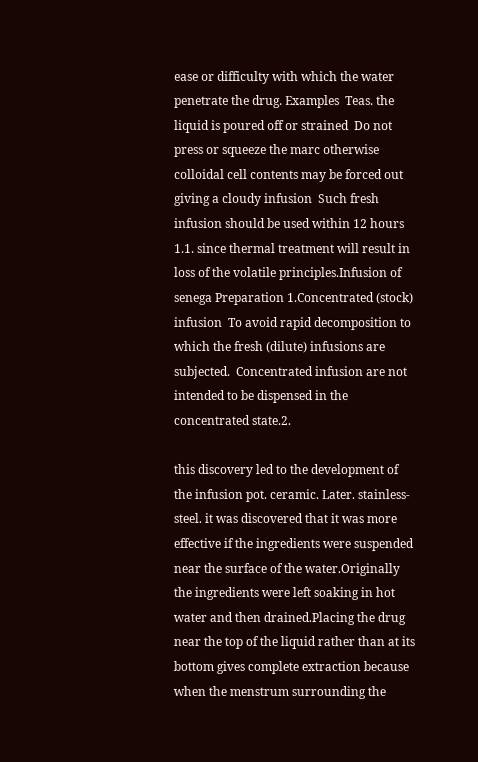ease or difficulty with which the water penetrate the drug. Examples  Teas. the liquid is poured off or strained  Do not press or squeeze the marc otherwise colloidal cell contents may be forced out giving a cloudy infusion  Such fresh infusion should be used within 12 hours 1.1. since thermal treatment will result in loss of the volatile principles.Infusion of senega Preparation 1.Concentrated (stock) infusion  To avoid rapid decomposition to which the fresh (dilute) infusions are subjected.  Concentrated infusion are not intended to be dispensed in the concentrated state.2.

this discovery led to the development of the infusion pot. ceramic. Later. stainless-steel. it was discovered that it was more effective if the ingredients were suspended near the surface of the water.Originally the ingredients were left soaking in hot water and then drained.Placing the drug near the top of the liquid rather than at its bottom gives complete extraction because when the menstrum surrounding the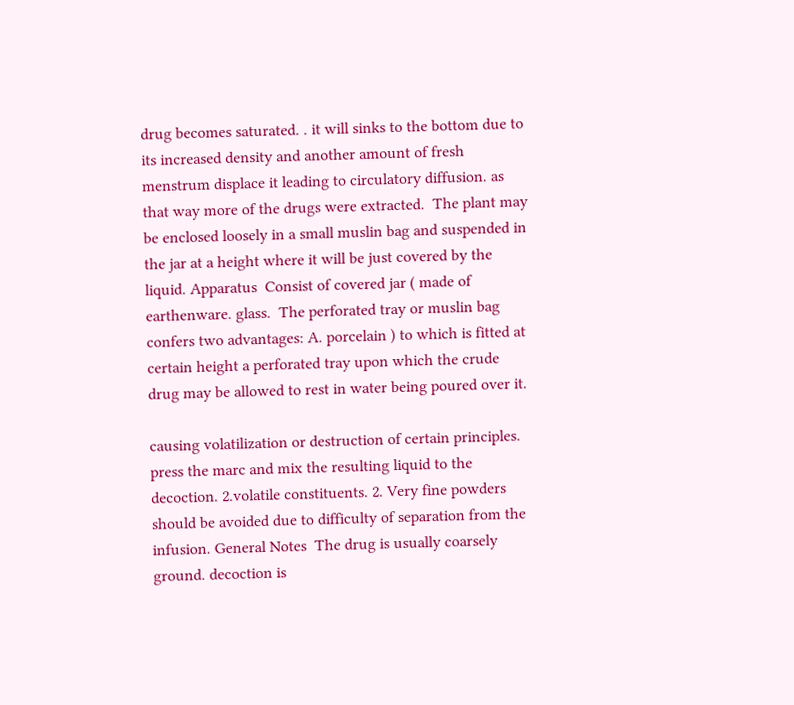drug becomes saturated. . it will sinks to the bottom due to its increased density and another amount of fresh menstrum displace it leading to circulatory diffusion. as that way more of the drugs were extracted.  The plant may be enclosed loosely in a small muslin bag and suspended in the jar at a height where it will be just covered by the liquid. Apparatus  Consist of covered jar ( made of earthenware. glass.  The perforated tray or muslin bag confers two advantages: A. porcelain ) to which is fitted at certain height a perforated tray upon which the crude drug may be allowed to rest in water being poured over it.

causing volatilization or destruction of certain principles. press the marc and mix the resulting liquid to the decoction. 2.volatile constituents. 2. Very fine powders should be avoided due to difficulty of separation from the infusion. General Notes  The drug is usually coarsely ground. decoction is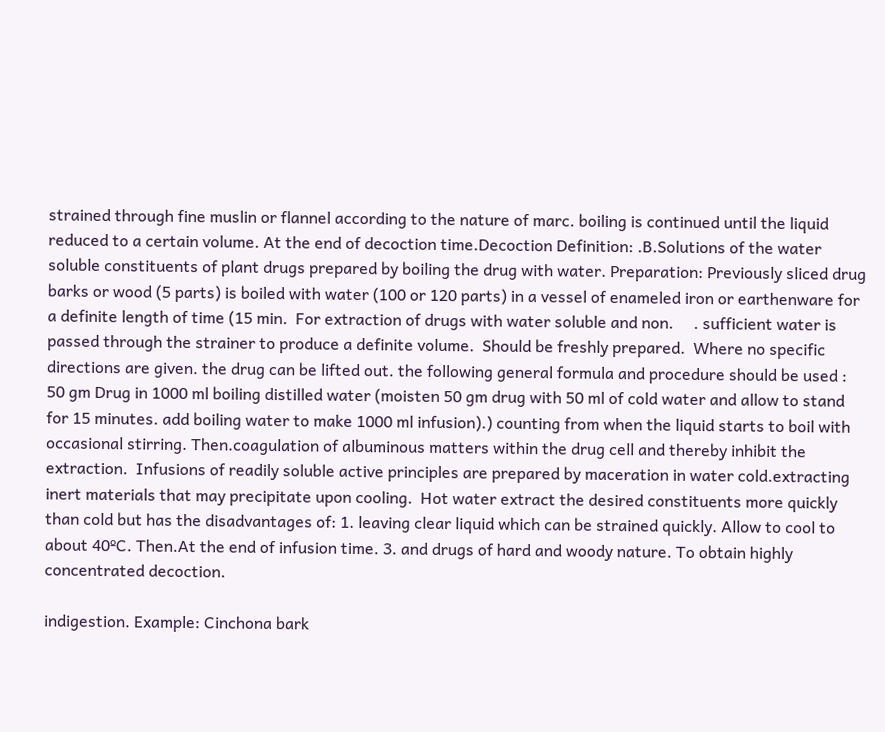strained through fine muslin or flannel according to the nature of marc. boiling is continued until the liquid reduced to a certain volume. At the end of decoction time.Decoction Definition: .B.Solutions of the water soluble constituents of plant drugs prepared by boiling the drug with water. Preparation: Previously sliced drug barks or wood (5 parts) is boiled with water (100 or 120 parts) in a vessel of enameled iron or earthenware for a definite length of time (15 min.  For extraction of drugs with water soluble and non.     . sufficient water is passed through the strainer to produce a definite volume.  Should be freshly prepared.  Where no specific directions are given. the drug can be lifted out. the following general formula and procedure should be used : 50 gm Drug in 1000 ml boiling distilled water (moisten 50 gm drug with 50 ml of cold water and allow to stand for 15 minutes. add boiling water to make 1000 ml infusion).) counting from when the liquid starts to boil with occasional stirring. Then.coagulation of albuminous matters within the drug cell and thereby inhibit the extraction.  Infusions of readily soluble active principles are prepared by maceration in water cold.extracting inert materials that may precipitate upon cooling.  Hot water extract the desired constituents more quickly than cold but has the disadvantages of: 1. leaving clear liquid which can be strained quickly. Allow to cool to about 40ºC. Then.At the end of infusion time. 3. and drugs of hard and woody nature. To obtain highly concentrated decoction.

indigestion. Example: Cinchona bark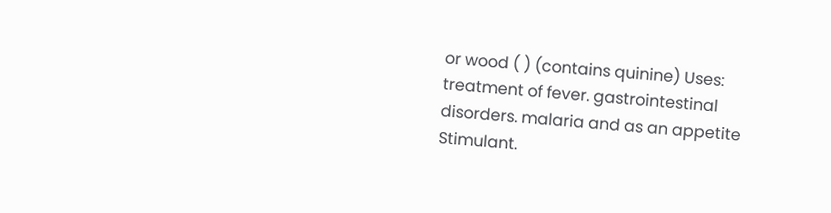or wood ( ) (contains quinine) Uses: treatment of fever. gastrointestinal disorders. malaria and as an appetite Stimulant.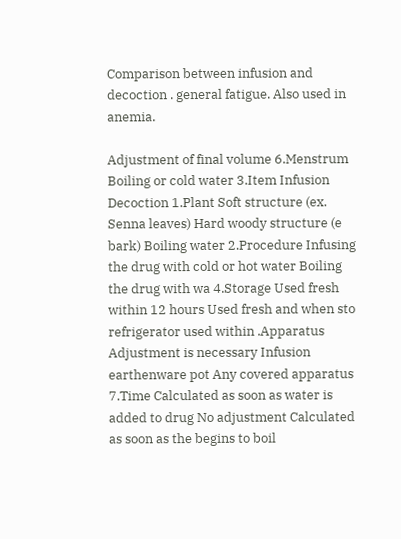Comparison between infusion and decoction . general fatigue. Also used in anemia.

Adjustment of final volume 6.Menstrum Boiling or cold water 3.Item Infusion Decoction 1.Plant Soft structure (ex. Senna leaves) Hard woody structure (e bark) Boiling water 2.Procedure Infusing the drug with cold or hot water Boiling the drug with wa 4.Storage Used fresh within 12 hours Used fresh and when sto refrigerator used within .Apparatus Adjustment is necessary Infusion earthenware pot Any covered apparatus 7.Time Calculated as soon as water is added to drug No adjustment Calculated as soon as the begins to boil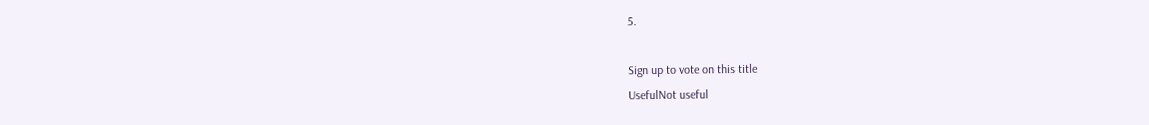5.

Sign up to vote on this title
UsefulNot useful